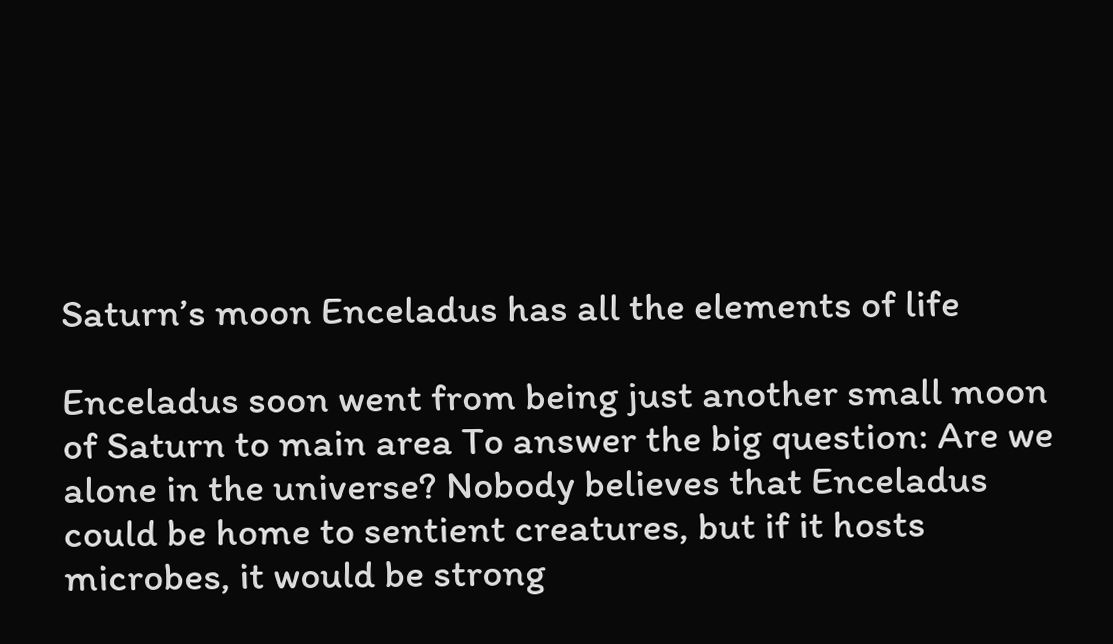Saturn’s moon Enceladus has all the elements of life

Enceladus soon went from being just another small moon of Saturn to main area To answer the big question: Are we alone in the universe? Nobody believes that Enceladus could be home to sentient creatures, but if it hosts microbes, it would be strong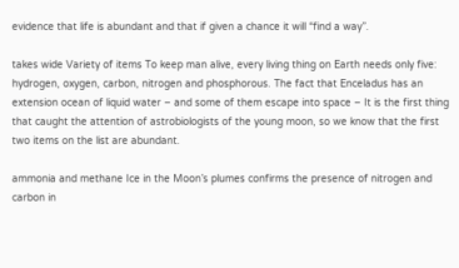evidence that life is abundant and that if given a chance it will “find a way”.

takes wide Variety of items To keep man alive, every living thing on Earth needs only five: hydrogen, oxygen, carbon, nitrogen and phosphorous. The fact that Enceladus has an extension ocean of liquid water – and some of them escape into space – It is the first thing that caught the attention of astrobiologists of the young moon, so we know that the first two items on the list are abundant.

ammonia and methane Ice in the Moon’s plumes confirms the presence of nitrogen and carbon in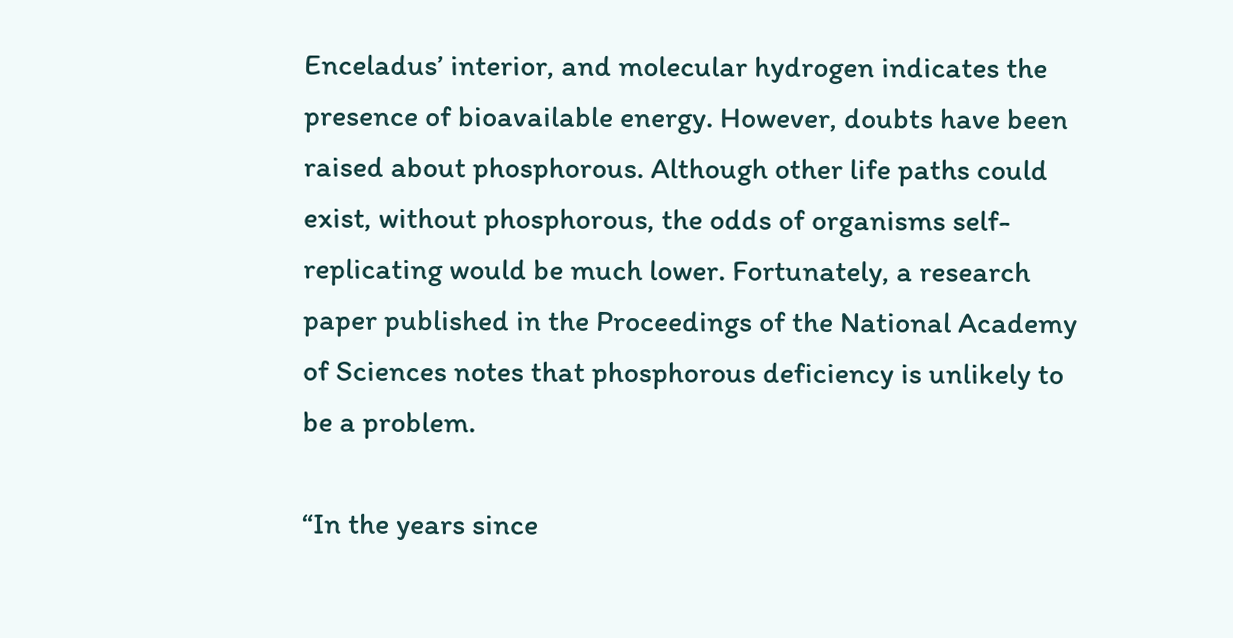Enceladus’ interior, and molecular hydrogen indicates the presence of bioavailable energy. However, doubts have been raised about phosphorous. Although other life paths could exist, without phosphorous, the odds of organisms self-replicating would be much lower. Fortunately, a research paper published in the Proceedings of the National Academy of Sciences notes that phosphorous deficiency is unlikely to be a problem.

“In the years since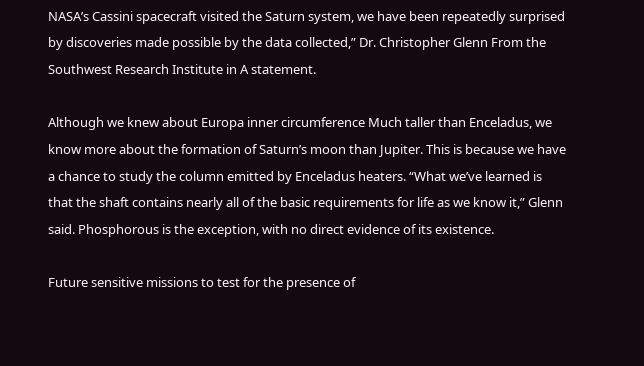NASA’s Cassini spacecraft visited the Saturn system, we have been repeatedly surprised by discoveries made possible by the data collected,” Dr. Christopher Glenn From the Southwest Research Institute in A statement.

Although we knew about Europa inner circumference Much taller than Enceladus, we know more about the formation of Saturn’s moon than Jupiter. This is because we have a chance to study the column emitted by Enceladus heaters. “What we’ve learned is that the shaft contains nearly all of the basic requirements for life as we know it,” Glenn said. Phosphorous is the exception, with no direct evidence of its existence.

Future sensitive missions to test for the presence of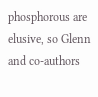phosphorous are elusive, so Glenn and co-authors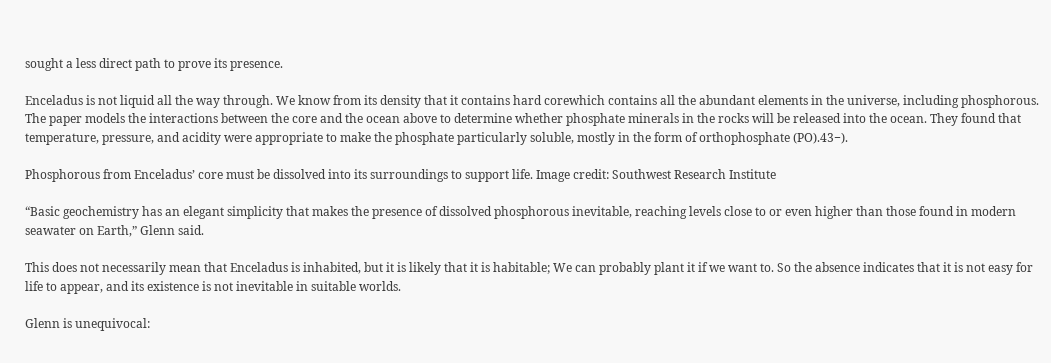sought a less direct path to prove its presence.

Enceladus is not liquid all the way through. We know from its density that it contains hard corewhich contains all the abundant elements in the universe, including phosphorous. The paper models the interactions between the core and the ocean above to determine whether phosphate minerals in the rocks will be released into the ocean. They found that temperature, pressure, and acidity were appropriate to make the phosphate particularly soluble, mostly in the form of orthophosphate (PO).43−).

Phosphorous from Enceladus’ core must be dissolved into its surroundings to support life. Image credit: Southwest Research Institute

“Basic geochemistry has an elegant simplicity that makes the presence of dissolved phosphorous inevitable, reaching levels close to or even higher than those found in modern seawater on Earth,” Glenn said.

This does not necessarily mean that Enceladus is inhabited, but it is likely that it is habitable; We can probably plant it if we want to. So the absence indicates that it is not easy for life to appear, and its existence is not inevitable in suitable worlds.

Glenn is unequivocal: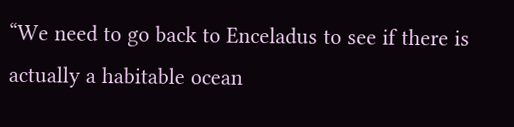“We need to go back to Enceladus to see if there is actually a habitable ocean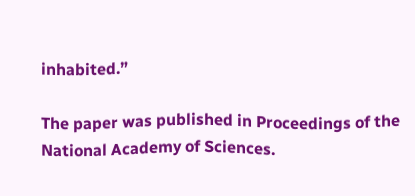inhabited.”

The paper was published in Proceedings of the National Academy of Sciences.